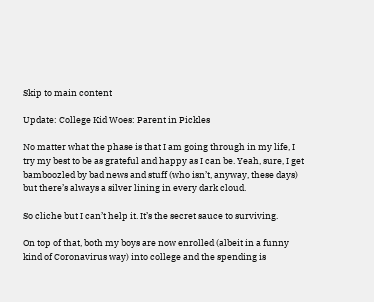Skip to main content

Update: College Kid Woes: Parent in Pickles

No matter what the phase is that I am going through in my life, I try my best to be as grateful and happy as I can be. Yeah, sure, I get bamboozled by bad news and stuff (who isn’t, anyway, these days) but there’s always a silver lining in every dark cloud.

So cliche but I can’t help it. It’s the secret sauce to surviving.

On top of that, both my boys are now enrolled (albeit in a funny kind of Coronavirus way) into college and the spending is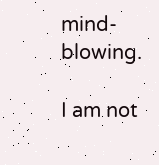mind-blowing.

I am not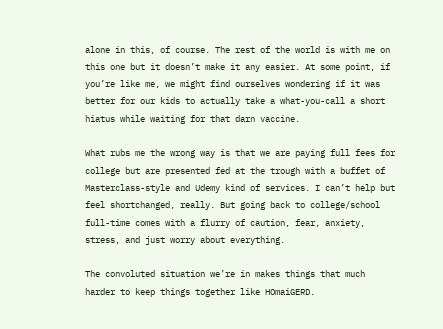alone in this, of course. The rest of the world is with me on this one but it doesn’t make it any easier. At some point, if you’re like me, we might find ourselves wondering if it was better for our kids to actually take a what-you-call a short hiatus while waiting for that darn vaccine.

What rubs me the wrong way is that we are paying full fees for college but are presented fed at the trough with a buffet of Masterclass-style and Udemy kind of services. I can’t help but feel shortchanged, really. But going back to college/school full-time comes with a flurry of caution, fear, anxiety, stress, and just worry about everything.

The convoluted situation we’re in makes things that much harder to keep things together like HOmaiGERD.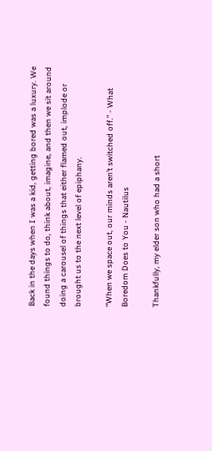Back in the days when I was a kid, getting bored was a luxury. We found things to do, think about, imagine, and then we sit around doing a carousel of things that either flamed out, implode or brought us to the next level of epiphany.

“When we space out, our minds aren’t switched off.” - What Boredom Does to You - Nautilus

Thankfully, my elder son who had a short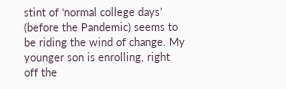stint of ‘normal college days’ (before the Pandemic) seems to be riding the wind of change. My younger son is enrolling, right off the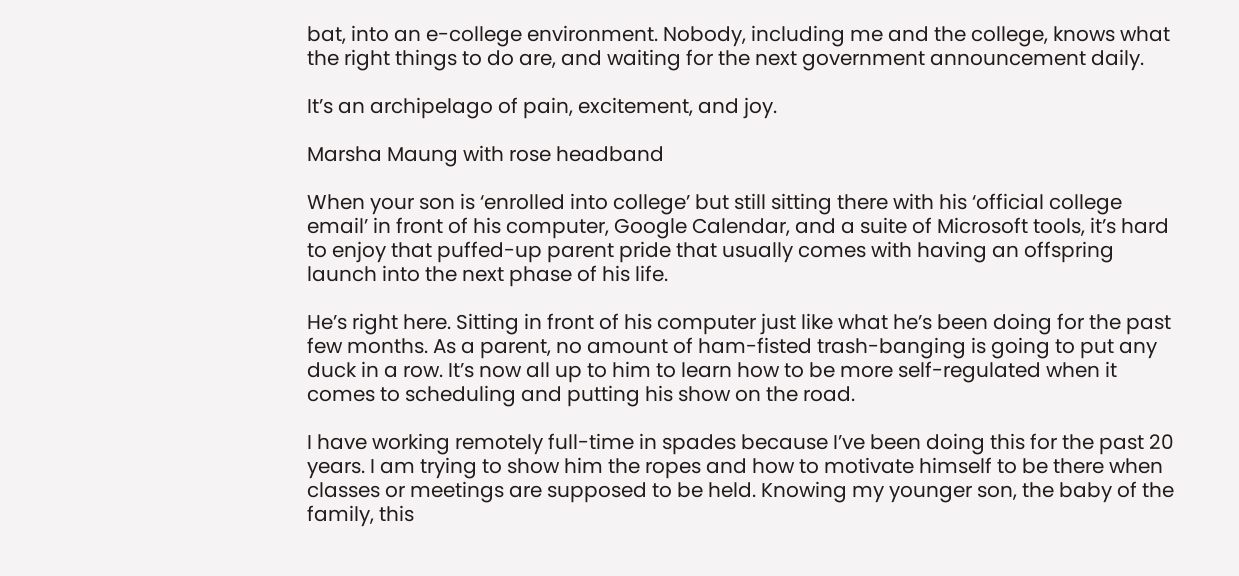bat, into an e-college environment. Nobody, including me and the college, knows what the right things to do are, and waiting for the next government announcement daily.

It’s an archipelago of pain, excitement, and joy.

Marsha Maung with rose headband

When your son is ‘enrolled into college’ but still sitting there with his ‘official college email’ in front of his computer, Google Calendar, and a suite of Microsoft tools, it’s hard to enjoy that puffed-up parent pride that usually comes with having an offspring launch into the next phase of his life.

He’s right here. Sitting in front of his computer just like what he’s been doing for the past few months. As a parent, no amount of ham-fisted trash-banging is going to put any duck in a row. It’s now all up to him to learn how to be more self-regulated when it comes to scheduling and putting his show on the road.

I have working remotely full-time in spades because I’ve been doing this for the past 20 years. I am trying to show him the ropes and how to motivate himself to be there when classes or meetings are supposed to be held. Knowing my younger son, the baby of the family, this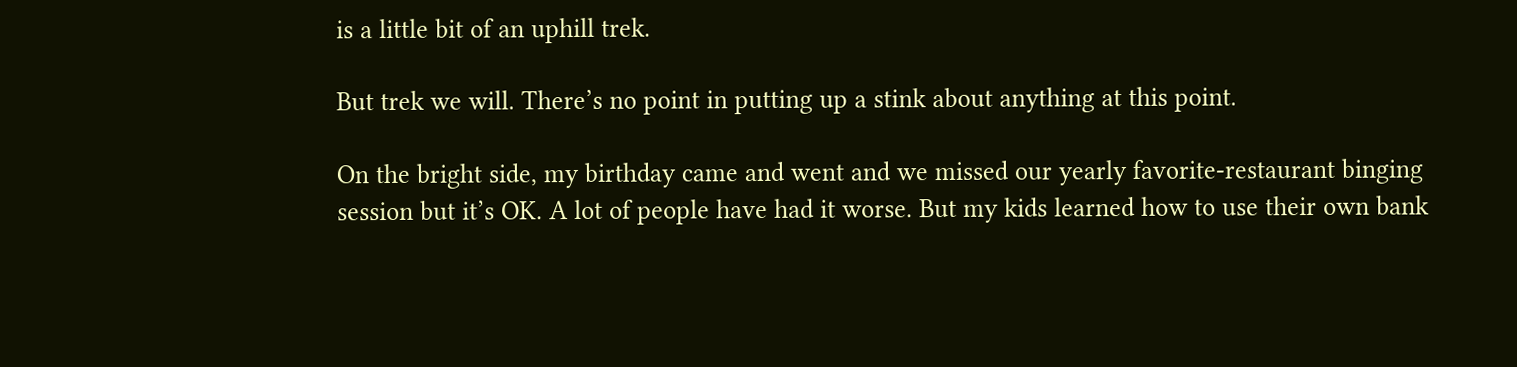is a little bit of an uphill trek.

But trek we will. There’s no point in putting up a stink about anything at this point.

On the bright side, my birthday came and went and we missed our yearly favorite-restaurant binging session but it’s OK. A lot of people have had it worse. But my kids learned how to use their own bank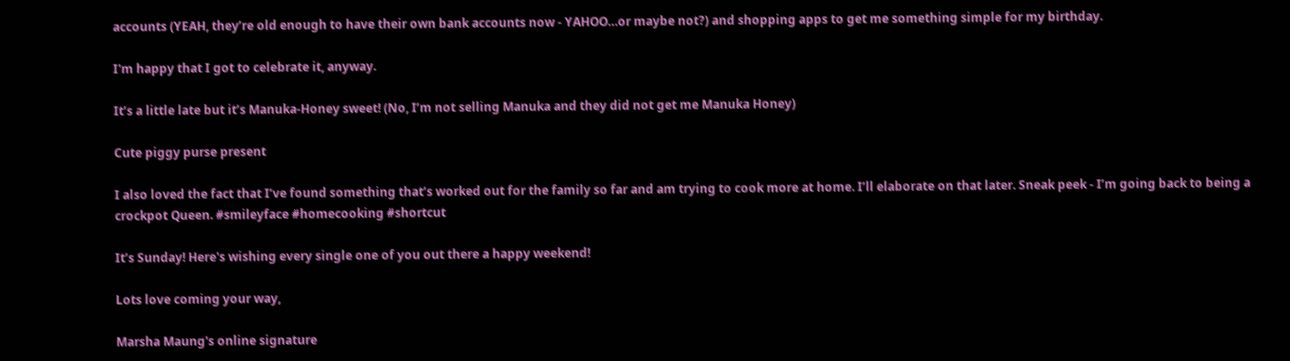accounts (YEAH, they’re old enough to have their own bank accounts now - YAHOO…or maybe not?) and shopping apps to get me something simple for my birthday.

I'm happy that I got to celebrate it, anyway.

It’s a little late but it’s Manuka-Honey sweet! (No, I’m not selling Manuka and they did not get me Manuka Honey)

Cute piggy purse present

I also loved the fact that I’ve found something that’s worked out for the family so far and am trying to cook more at home. I’ll elaborate on that later. Sneak peek - I’m going back to being a crockpot Queen. #smileyface #homecooking #shortcut

It’s Sunday! Here's wishing every single one of you out there a happy weekend!

Lots love coming your way,

Marsha Maung's online signature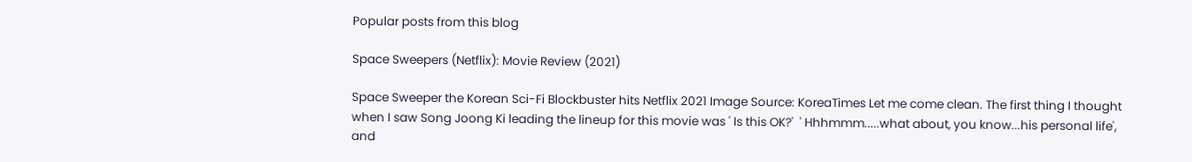Popular posts from this blog

Space Sweepers (Netflix): Movie Review (2021)

Space Sweeper the Korean Sci-Fi Blockbuster hits Netflix 2021 Image Source: KoreaTimes Let me come clean. The first thing I thought when I saw Song Joong Ki leading the lineup for this movie was ' Is this OK?'  ' Hhhmmm.....what about, you know...his personal life', and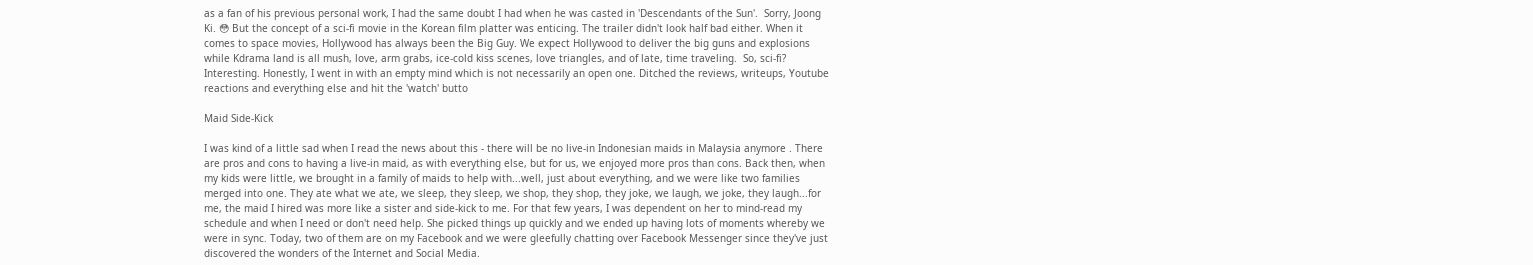as a fan of his previous personal work, I had the same doubt I had when he was casted in 'Descendants of the Sun'.  Sorry, Joong Ki. 😳 But the concept of a sci-fi movie in the Korean film platter was enticing. The trailer didn't look half bad either. When it comes to space movies, Hollywood has always been the Big Guy. We expect Hollywood to deliver the big guns and explosions while Kdrama land is all mush, love, arm grabs, ice-cold kiss scenes, love triangles, and of late, time traveling.  So, sci-fi? Interesting. Honestly, I went in with an empty mind which is not necessarily an open one. Ditched the reviews, writeups, Youtube reactions and everything else and hit the 'watch' butto

Maid Side-Kick

I was kind of a little sad when I read the news about this - there will be no live-in Indonesian maids in Malaysia anymore . There are pros and cons to having a live-in maid, as with everything else, but for us, we enjoyed more pros than cons. Back then, when my kids were little, we brought in a family of maids to help with...well, just about everything, and we were like two families merged into one. They ate what we ate, we sleep, they sleep, we shop, they shop, they joke, we laugh, we joke, they laugh...for me, the maid I hired was more like a sister and side-kick to me. For that few years, I was dependent on her to mind-read my schedule and when I need or don't need help. She picked things up quickly and we ended up having lots of moments whereby we were in sync. Today, two of them are on my Facebook and we were gleefully chatting over Facebook Messenger since they've just discovered the wonders of the Internet and Social Media.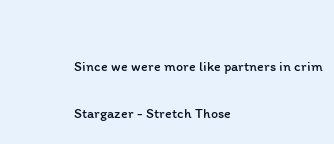Since we were more like partners in crim

Stargazer - Stretch Those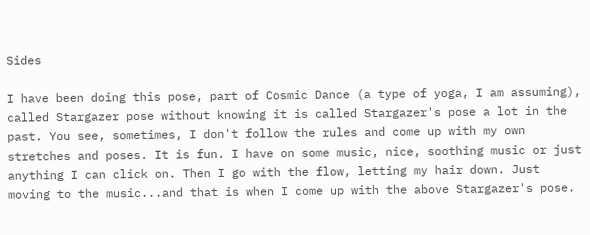Sides

I have been doing this pose, part of Cosmic Dance (a type of yoga, I am assuming), called Stargazer pose without knowing it is called Stargazer's pose a lot in the past. You see, sometimes, I don't follow the rules and come up with my own stretches and poses. It is fun. I have on some music, nice, soothing music or just anything I can click on. Then I go with the flow, letting my hair down. Just moving to the music...and that is when I come up with the above Stargazer's pose.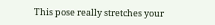This pose really stretches your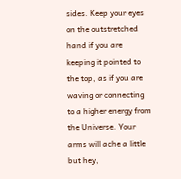sides. Keep your eyes on the outstretched hand if you are keeping it pointed to the top, as if you are waving or connecting to a higher energy from the Universe. Your arms will ache a little but hey,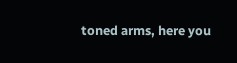toned arms, here you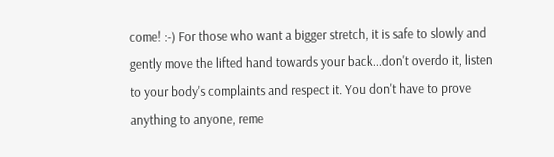come! :-) For those who want a bigger stretch, it is safe to slowly and gently move the lifted hand towards your back...don't overdo it, listen to your body's complaints and respect it. You don't have to prove anything to anyone, reme